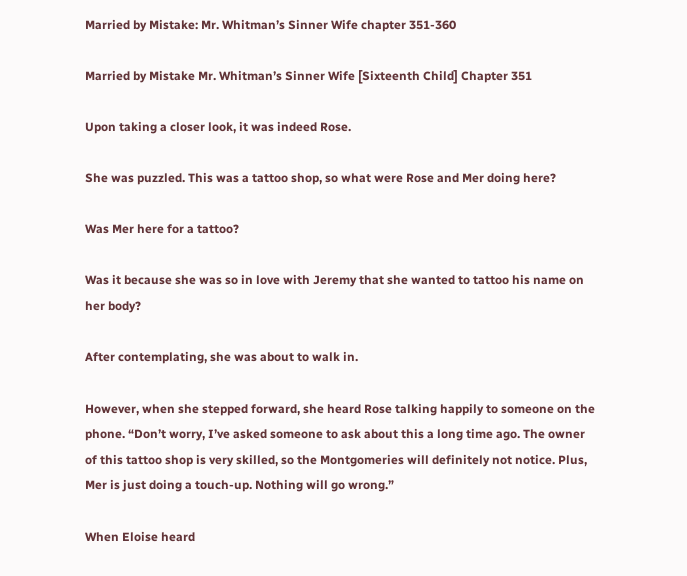Married by Mistake: Mr. Whitman’s Sinner Wife chapter 351-360

Married by Mistake Mr. Whitman’s Sinner Wife [Sixteenth Child] Chapter 351

Upon taking a closer look, it was indeed Rose.

She was puzzled. This was a tattoo shop, so what were Rose and Mer doing here?

Was Mer here for a tattoo?

Was it because she was so in love with Jeremy that she wanted to tattoo his name on her body?

After contemplating, she was about to walk in.

However, when she stepped forward, she heard Rose talking happily to someone on the phone. “Don’t worry, I’ve asked someone to ask about this a long time ago. The owner of this tattoo shop is very skilled, so the Montgomeries will definitely not notice. Plus, Mer is just doing a touch-up. Nothing will go wrong.”

When Eloise heard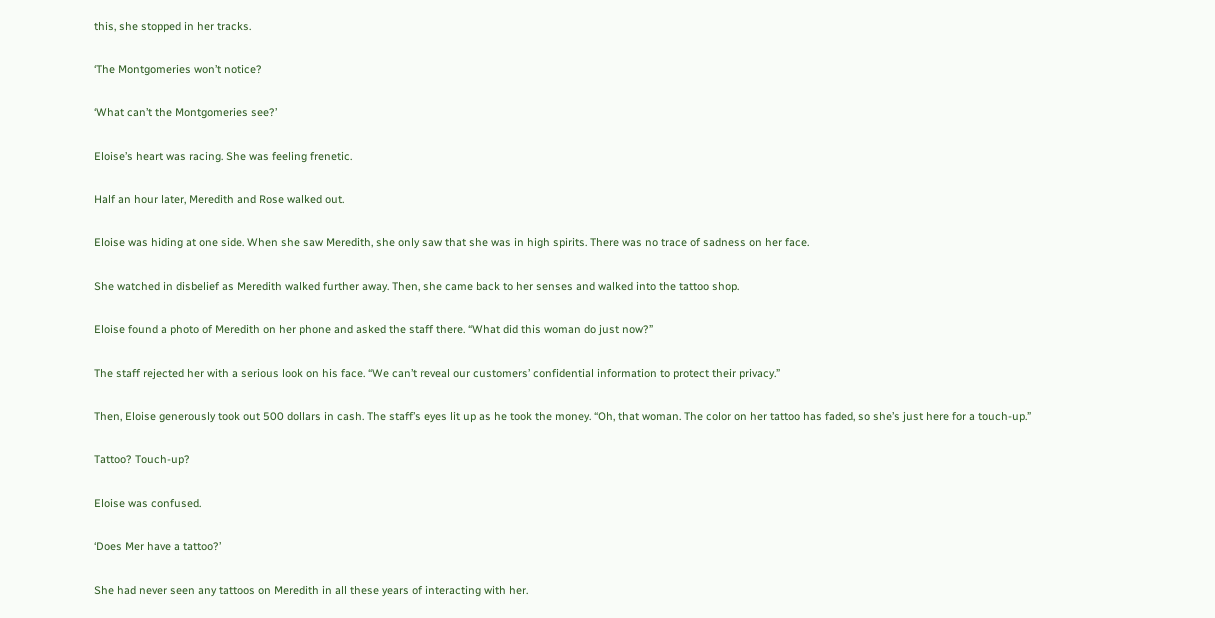this, she stopped in her tracks.

‘The Montgomeries won’t notice?

‘What can’t the Montgomeries see?’

Eloise’s heart was racing. She was feeling frenetic.

Half an hour later, Meredith and Rose walked out.

Eloise was hiding at one side. When she saw Meredith, she only saw that she was in high spirits. There was no trace of sadness on her face.

She watched in disbelief as Meredith walked further away. Then, she came back to her senses and walked into the tattoo shop.

Eloise found a photo of Meredith on her phone and asked the staff there. “What did this woman do just now?”

The staff rejected her with a serious look on his face. “We can’t reveal our customers’ confidential information to protect their privacy.”

Then, Eloise generously took out 500 dollars in cash. The staff’s eyes lit up as he took the money. “Oh, that woman. The color on her tattoo has faded, so she’s just here for a touch-up.”

Tattoo? Touch-up?

Eloise was confused.

‘Does Mer have a tattoo?’

She had never seen any tattoos on Meredith in all these years of interacting with her.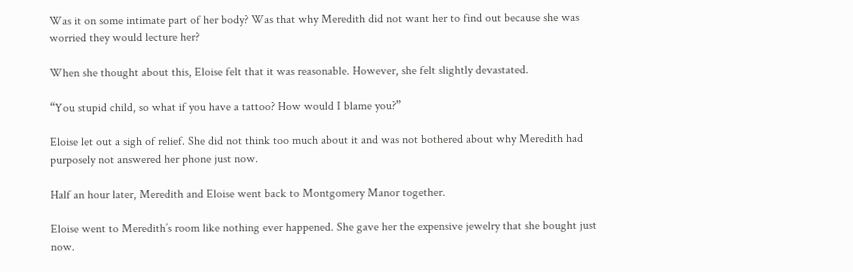Was it on some intimate part of her body? Was that why Meredith did not want her to find out because she was worried they would lecture her?

When she thought about this, Eloise felt that it was reasonable. However, she felt slightly devastated.

“You stupid child, so what if you have a tattoo? How would I blame you?”

Eloise let out a sigh of relief. She did not think too much about it and was not bothered about why Meredith had purposely not answered her phone just now.

Half an hour later, Meredith and Eloise went back to Montgomery Manor together.

Eloise went to Meredith’s room like nothing ever happened. She gave her the expensive jewelry that she bought just now.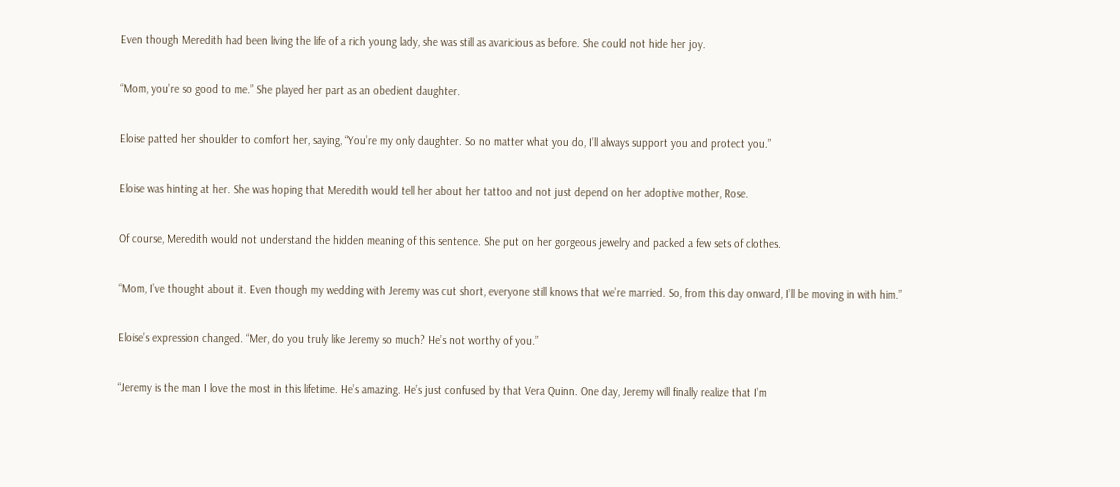Even though Meredith had been living the life of a rich young lady, she was still as avaricious as before. She could not hide her joy.

“Mom, you’re so good to me.” She played her part as an obedient daughter.

Eloise patted her shoulder to comfort her, saying, “You’re my only daughter. So no matter what you do, I’ll always support you and protect you.”

Eloise was hinting at her. She was hoping that Meredith would tell her about her tattoo and not just depend on her adoptive mother, Rose.

Of course, Meredith would not understand the hidden meaning of this sentence. She put on her gorgeous jewelry and packed a few sets of clothes.

“Mom, I’ve thought about it. Even though my wedding with Jeremy was cut short, everyone still knows that we’re married. So, from this day onward, I’ll be moving in with him.”

Eloise’s expression changed. “Mer, do you truly like Jeremy so much? He’s not worthy of you.”

“Jeremy is the man I love the most in this lifetime. He’s amazing. He’s just confused by that Vera Quinn. One day, Jeremy will finally realize that I’m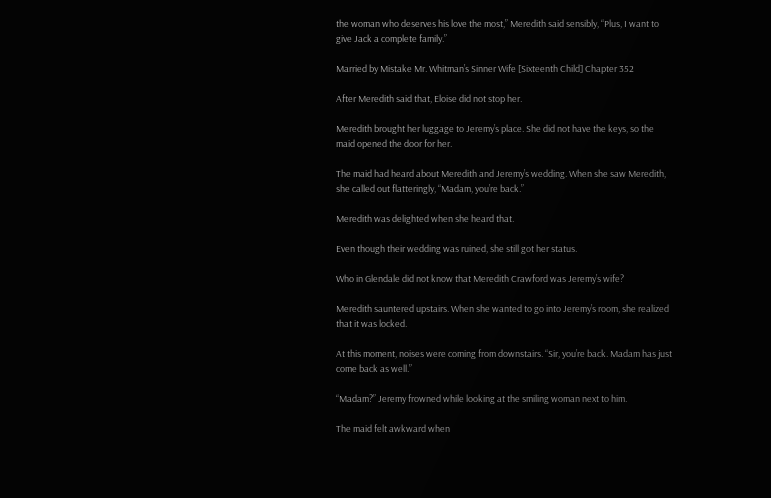the woman who deserves his love the most,” Meredith said sensibly, “Plus, I want to give Jack a complete family.”

Married by Mistake Mr. Whitman’s Sinner Wife [Sixteenth Child] Chapter 352

After Meredith said that, Eloise did not stop her.

Meredith brought her luggage to Jeremy’s place. She did not have the keys, so the maid opened the door for her.

The maid had heard about Meredith and Jeremy’s wedding. When she saw Meredith, she called out flatteringly, “Madam, you’re back.”

Meredith was delighted when she heard that.

Even though their wedding was ruined, she still got her status.

Who in Glendale did not know that Meredith Crawford was Jeremy’s wife?

Meredith sauntered upstairs. When she wanted to go into Jeremy’s room, she realized that it was locked.

At this moment, noises were coming from downstairs. “Sir, you’re back. Madam has just come back as well.”

“Madam?” Jeremy frowned while looking at the smiling woman next to him.

The maid felt awkward when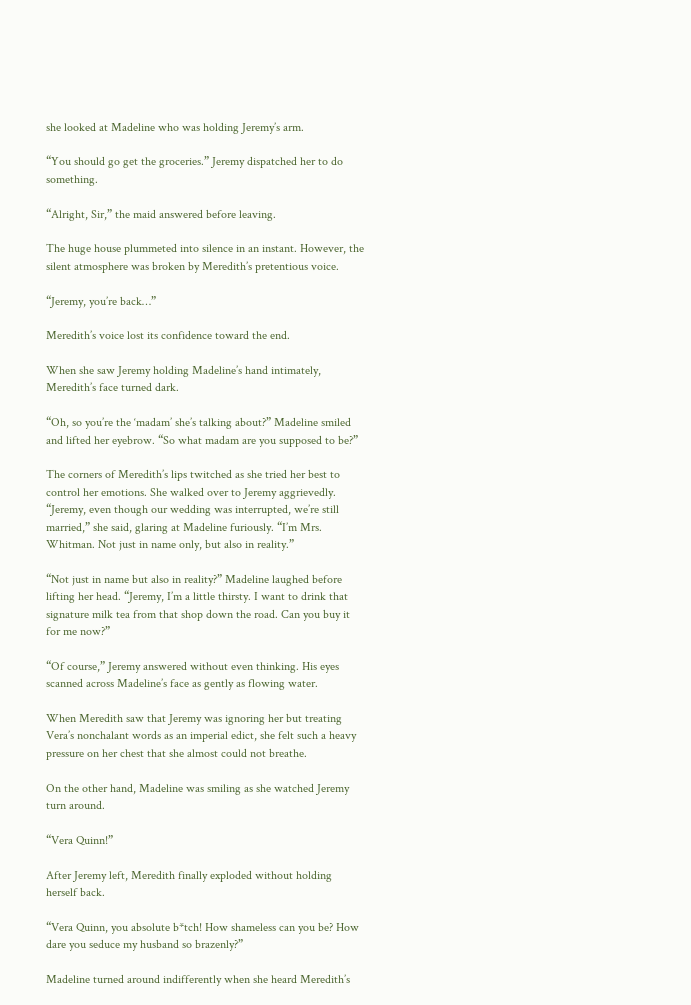she looked at Madeline who was holding Jeremy’s arm.

“You should go get the groceries.” Jeremy dispatched her to do something.

“Alright, Sir,” the maid answered before leaving.

The huge house plummeted into silence in an instant. However, the silent atmosphere was broken by Meredith’s pretentious voice.

“Jeremy, you’re back…”

Meredith’s voice lost its confidence toward the end.

When she saw Jeremy holding Madeline’s hand intimately, Meredith’s face turned dark.

“Oh, so you’re the ‘madam’ she’s talking about?” Madeline smiled and lifted her eyebrow. “So what madam are you supposed to be?”

The corners of Meredith’s lips twitched as she tried her best to control her emotions. She walked over to Jeremy aggrievedly. “Jeremy, even though our wedding was interrupted, we’re still married,” she said, glaring at Madeline furiously. “I’m Mrs. Whitman. Not just in name only, but also in reality.”

“Not just in name but also in reality?” Madeline laughed before lifting her head. “Jeremy, I’m a little thirsty. I want to drink that signature milk tea from that shop down the road. Can you buy it for me now?”

“Of course,” Jeremy answered without even thinking. His eyes scanned across Madeline’s face as gently as flowing water.

When Meredith saw that Jeremy was ignoring her but treating Vera’s nonchalant words as an imperial edict, she felt such a heavy pressure on her chest that she almost could not breathe.

On the other hand, Madeline was smiling as she watched Jeremy turn around.

“Vera Quinn!”

After Jeremy left, Meredith finally exploded without holding herself back.

“Vera Quinn, you absolute b*tch! How shameless can you be? How dare you seduce my husband so brazenly?”

Madeline turned around indifferently when she heard Meredith’s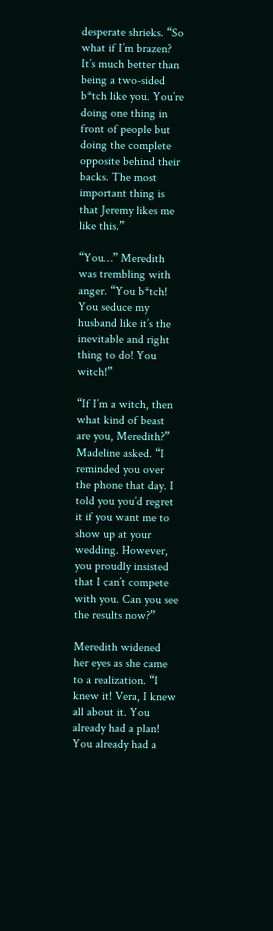desperate shrieks. “So what if I’m brazen? It’s much better than being a two-sided b*tch like you. You’re doing one thing in front of people but doing the complete opposite behind their backs. The most important thing is that Jeremy likes me like this.”

“You…” Meredith was trembling with anger. “You b*tch! You seduce my husband like it’s the inevitable and right thing to do! You witch!”

“If I’m a witch, then what kind of beast are you, Meredith?” Madeline asked. “I reminded you over the phone that day. I told you you’d regret it if you want me to show up at your wedding. However, you proudly insisted that I can’t compete with you. Can you see the results now?”

Meredith widened her eyes as she came to a realization. “I knew it! Vera, I knew all about it. You already had a plan! You already had a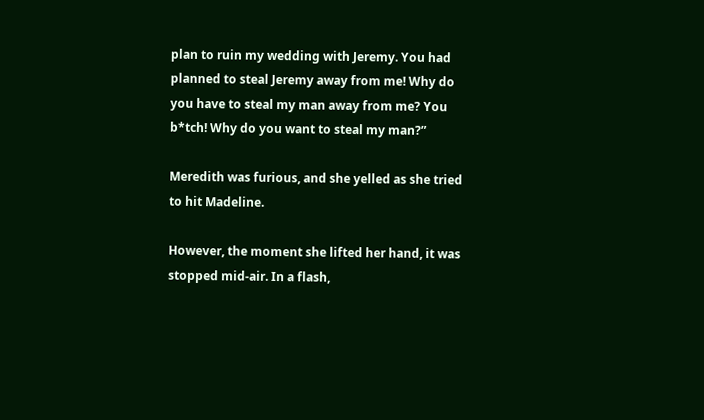plan to ruin my wedding with Jeremy. You had planned to steal Jeremy away from me! Why do you have to steal my man away from me? You b*tch! Why do you want to steal my man?”

Meredith was furious, and she yelled as she tried to hit Madeline.

However, the moment she lifted her hand, it was stopped mid-air. In a flash,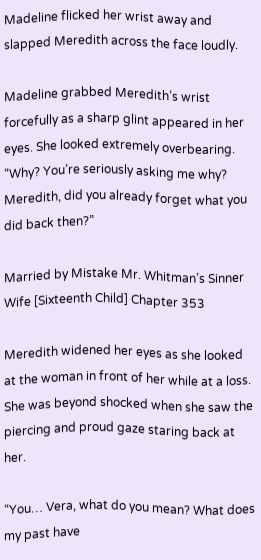Madeline flicked her wrist away and slapped Meredith across the face loudly.

Madeline grabbed Meredith’s wrist forcefully as a sharp glint appeared in her eyes. She looked extremely overbearing. “Why? You’re seriously asking me why? Meredith, did you already forget what you did back then?”

Married by Mistake Mr. Whitman’s Sinner Wife [Sixteenth Child] Chapter 353

Meredith widened her eyes as she looked at the woman in front of her while at a loss. She was beyond shocked when she saw the piercing and proud gaze staring back at her.

“You… Vera, what do you mean? What does my past have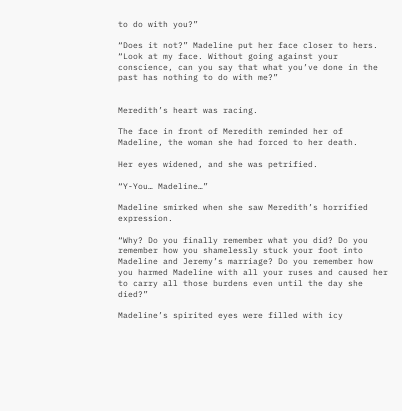to do with you?”

“Does it not?” Madeline put her face closer to hers. “Look at my face. Without going against your conscience, can you say that what you’ve done in the past has nothing to do with me?”


Meredith’s heart was racing.

The face in front of Meredith reminded her of Madeline, the woman she had forced to her death.

Her eyes widened, and she was petrified.

“Y-You… Madeline…”

Madeline smirked when she saw Meredith’s horrified expression.

“Why? Do you finally remember what you did? Do you remember how you shamelessly stuck your foot into Madeline and Jeremy’s marriage? Do you remember how you harmed Madeline with all your ruses and caused her to carry all those burdens even until the day she died?”

Madeline’s spirited eyes were filled with icy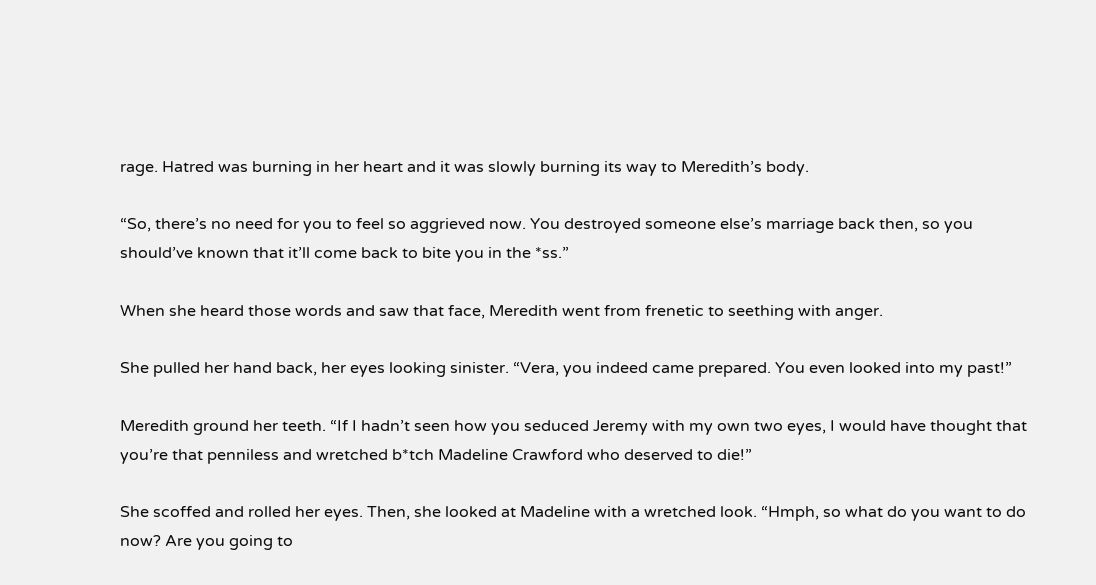rage. Hatred was burning in her heart and it was slowly burning its way to Meredith’s body.

“So, there’s no need for you to feel so aggrieved now. You destroyed someone else’s marriage back then, so you should’ve known that it’ll come back to bite you in the *ss.”

When she heard those words and saw that face, Meredith went from frenetic to seething with anger.

She pulled her hand back, her eyes looking sinister. “Vera, you indeed came prepared. You even looked into my past!”

Meredith ground her teeth. “If I hadn’t seen how you seduced Jeremy with my own two eyes, I would have thought that you’re that penniless and wretched b*tch Madeline Crawford who deserved to die!”

She scoffed and rolled her eyes. Then, she looked at Madeline with a wretched look. “Hmph, so what do you want to do now? Are you going to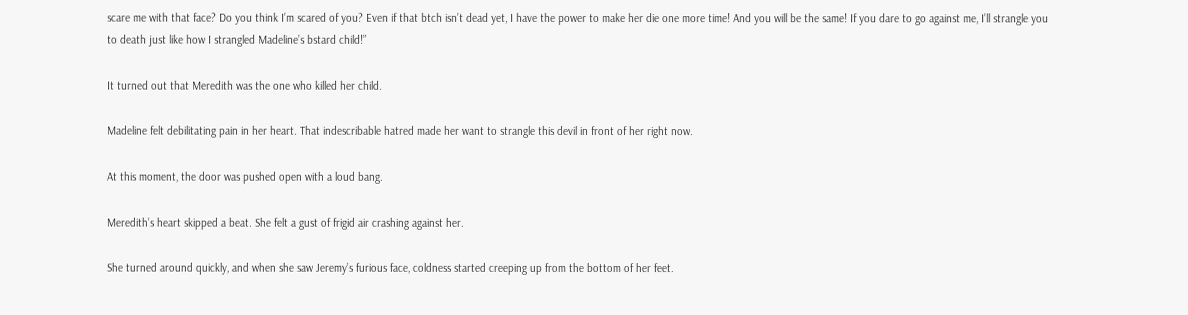scare me with that face? Do you think I’m scared of you? Even if that btch isn’t dead yet, I have the power to make her die one more time! And you will be the same! If you dare to go against me, I’ll strangle you to death just like how I strangled Madeline’s bstard child!”

It turned out that Meredith was the one who killed her child.

Madeline felt debilitating pain in her heart. That indescribable hatred made her want to strangle this devil in front of her right now.

At this moment, the door was pushed open with a loud bang.

Meredith’s heart skipped a beat. She felt a gust of frigid air crashing against her.

She turned around quickly, and when she saw Jeremy’s furious face, coldness started creeping up from the bottom of her feet.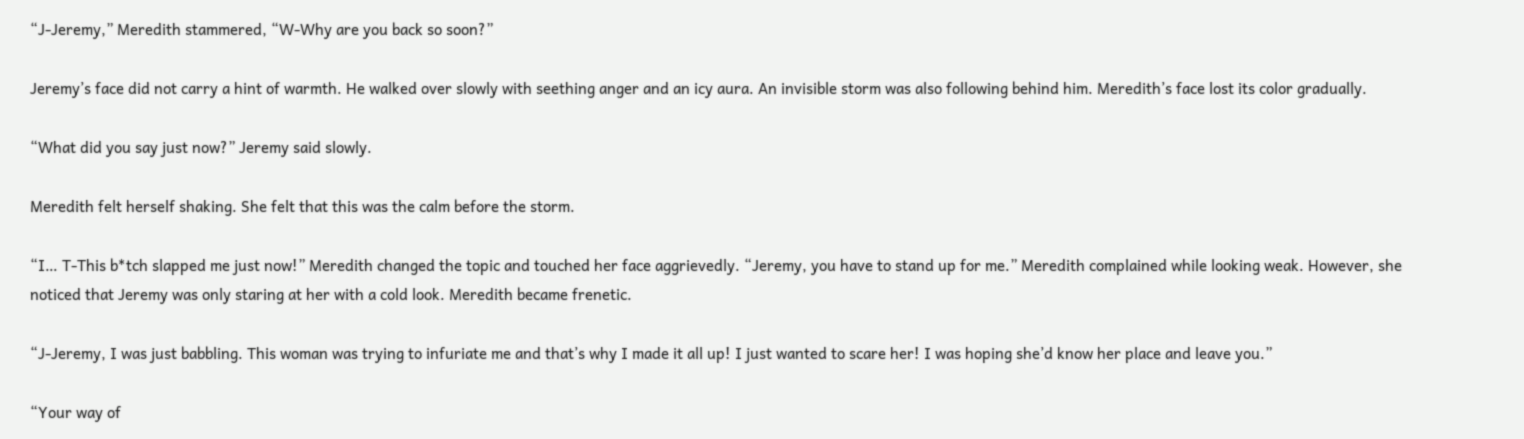“J-Jeremy,” Meredith stammered, “W-Why are you back so soon?”

Jeremy’s face did not carry a hint of warmth. He walked over slowly with seething anger and an icy aura. An invisible storm was also following behind him. Meredith’s face lost its color gradually.

“What did you say just now?” Jeremy said slowly.

Meredith felt herself shaking. She felt that this was the calm before the storm.

“I… T-This b*tch slapped me just now!” Meredith changed the topic and touched her face aggrievedly. “Jeremy, you have to stand up for me.” Meredith complained while looking weak. However, she noticed that Jeremy was only staring at her with a cold look. Meredith became frenetic.

“J-Jeremy, I was just babbling. This woman was trying to infuriate me and that’s why I made it all up! I just wanted to scare her! I was hoping she’d know her place and leave you.”

“Your way of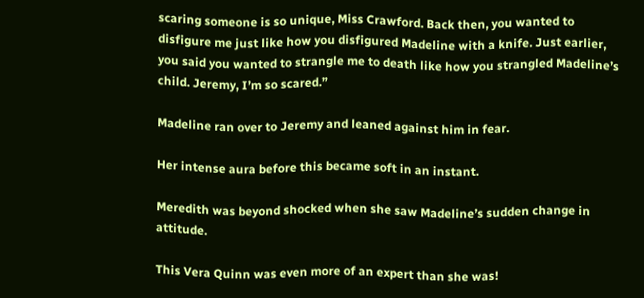scaring someone is so unique, Miss Crawford. Back then, you wanted to disfigure me just like how you disfigured Madeline with a knife. Just earlier, you said you wanted to strangle me to death like how you strangled Madeline’s child. Jeremy, I’m so scared.”

Madeline ran over to Jeremy and leaned against him in fear.

Her intense aura before this became soft in an instant.

Meredith was beyond shocked when she saw Madeline’s sudden change in attitude.

This Vera Quinn was even more of an expert than she was!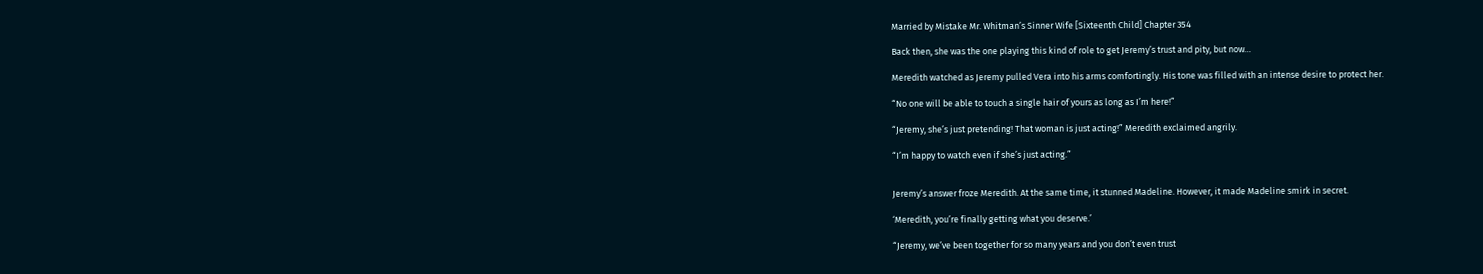Married by Mistake Mr. Whitman’s Sinner Wife [Sixteenth Child] Chapter 354

Back then, she was the one playing this kind of role to get Jeremy’s trust and pity, but now…

Meredith watched as Jeremy pulled Vera into his arms comfortingly. His tone was filled with an intense desire to protect her.

“No one will be able to touch a single hair of yours as long as I’m here!”

“Jeremy, she’s just pretending! That woman is just acting!” Meredith exclaimed angrily.

“I’m happy to watch even if she’s just acting.”


Jeremy’s answer froze Meredith. At the same time, it stunned Madeline. However, it made Madeline smirk in secret.

‘Meredith, you’re finally getting what you deserve.’

“Jeremy, we’ve been together for so many years and you don’t even trust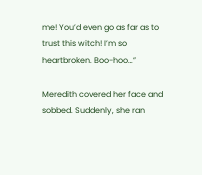me! You’d even go as far as to trust this witch! I’m so heartbroken. Boo-hoo…”

Meredith covered her face and sobbed. Suddenly, she ran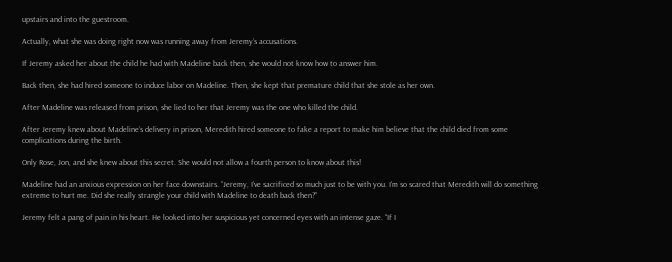upstairs and into the guestroom.

Actually, what she was doing right now was running away from Jeremy’s accusations.

If Jeremy asked her about the child he had with Madeline back then, she would not know how to answer him.

Back then, she had hired someone to induce labor on Madeline. Then, she kept that premature child that she stole as her own.

After Madeline was released from prison, she lied to her that Jeremy was the one who killed the child.

After Jeremy knew about Madeline’s delivery in prison, Meredith hired someone to fake a report to make him believe that the child died from some complications during the birth.

Only Rose, Jon, and she knew about this secret. She would not allow a fourth person to know about this!

Madeline had an anxious expression on her face downstairs. “Jeremy, I’ve sacrificed so much just to be with you. I’m so scared that Meredith will do something extreme to hurt me. Did she really strangle your child with Madeline to death back then?”

Jeremy felt a pang of pain in his heart. He looked into her suspicious yet concerned eyes with an intense gaze. “If I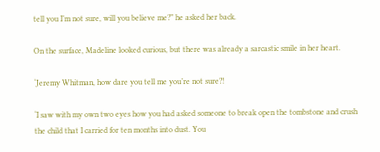tell you I’m not sure, will you believe me?” he asked her back.

On the surface, Madeline looked curious, but there was already a sarcastic smile in her heart.

‘Jeremy Whitman, how dare you tell me you’re not sure?!

‘I saw with my own two eyes how you had asked someone to break open the tombstone and crush the child that I carried for ten months into dust. You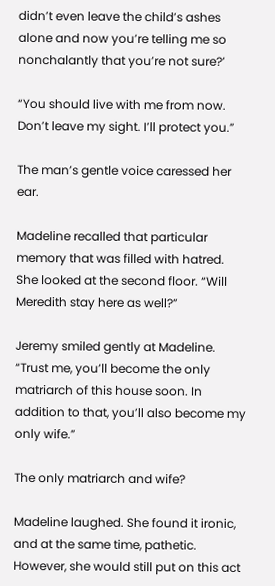didn’t even leave the child’s ashes alone and now you’re telling me so nonchalantly that you’re not sure?’

“You should live with me from now. Don’t leave my sight. I’ll protect you.”

The man’s gentle voice caressed her ear.

Madeline recalled that particular memory that was filled with hatred. She looked at the second floor. “Will Meredith stay here as well?”

Jeremy smiled gently at Madeline. “Trust me, you’ll become the only matriarch of this house soon. In addition to that, you’ll also become my only wife.”

The only matriarch and wife?

Madeline laughed. She found it ironic, and at the same time, pathetic. However, she would still put on this act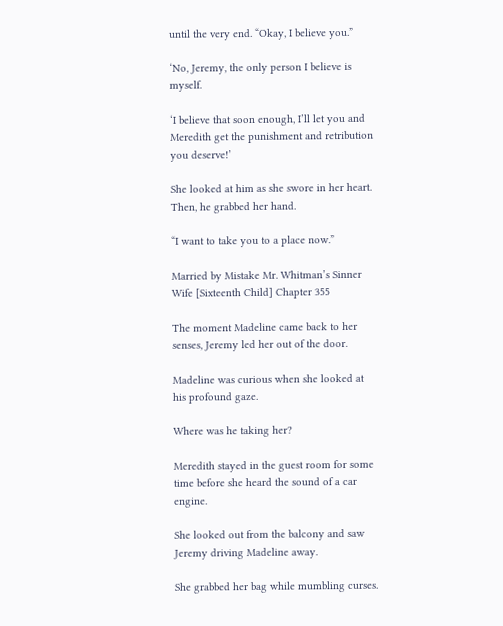until the very end. “Okay, I believe you.”

‘No, Jeremy, the only person I believe is myself.

‘I believe that soon enough, I’ll let you and Meredith get the punishment and retribution you deserve!’

She looked at him as she swore in her heart. Then, he grabbed her hand.

“I want to take you to a place now.”

Married by Mistake Mr. Whitman’s Sinner Wife [Sixteenth Child] Chapter 355

The moment Madeline came back to her senses, Jeremy led her out of the door.

Madeline was curious when she looked at his profound gaze.

Where was he taking her?

Meredith stayed in the guest room for some time before she heard the sound of a car engine.

She looked out from the balcony and saw Jeremy driving Madeline away.

She grabbed her bag while mumbling curses.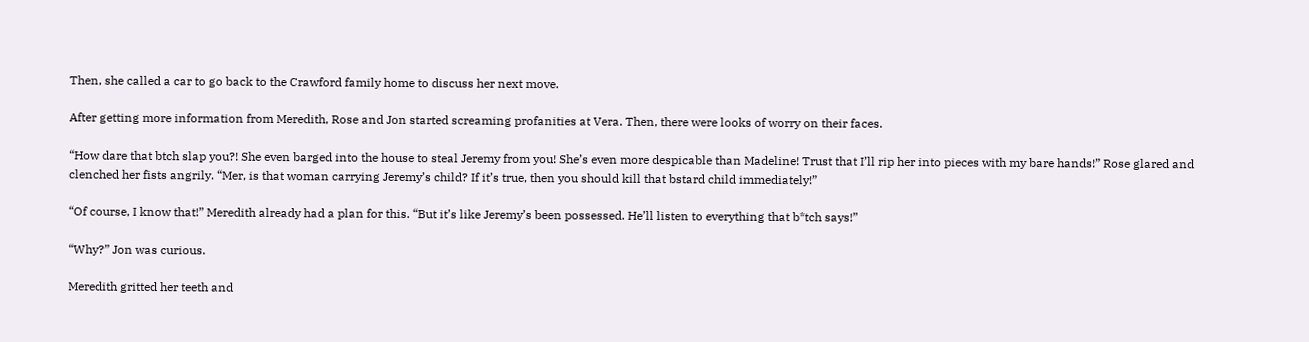Then, she called a car to go back to the Crawford family home to discuss her next move.

After getting more information from Meredith, Rose and Jon started screaming profanities at Vera. Then, there were looks of worry on their faces.

“How dare that btch slap you?! She even barged into the house to steal Jeremy from you! She’s even more despicable than Madeline! Trust that I’ll rip her into pieces with my bare hands!” Rose glared and clenched her fists angrily. “Mer, is that woman carrying Jeremy’s child? If it’s true, then you should kill that bstard child immediately!”

“Of course, I know that!” Meredith already had a plan for this. “But it’s like Jeremy’s been possessed. He’ll listen to everything that b*tch says!”

“Why?” Jon was curious.

Meredith gritted her teeth and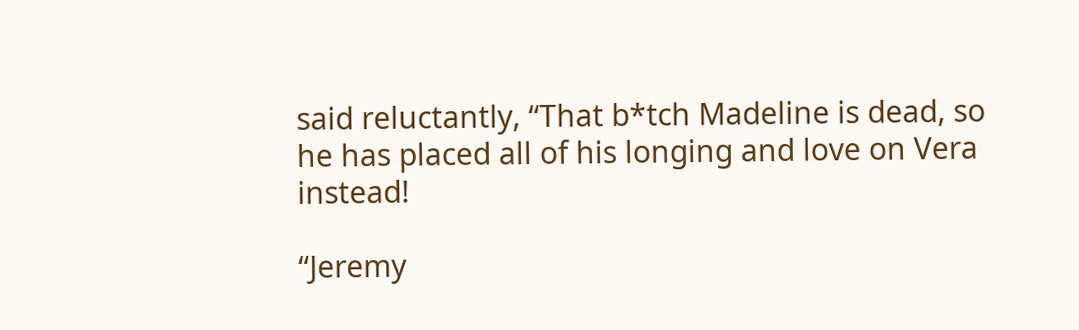said reluctantly, “That b*tch Madeline is dead, so he has placed all of his longing and love on Vera instead!

“Jeremy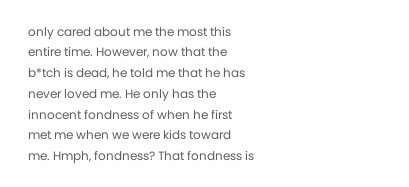only cared about me the most this entire time. However, now that the b*tch is dead, he told me that he has never loved me. He only has the innocent fondness of when he first met me when we were kids toward me. Hmph, fondness? That fondness is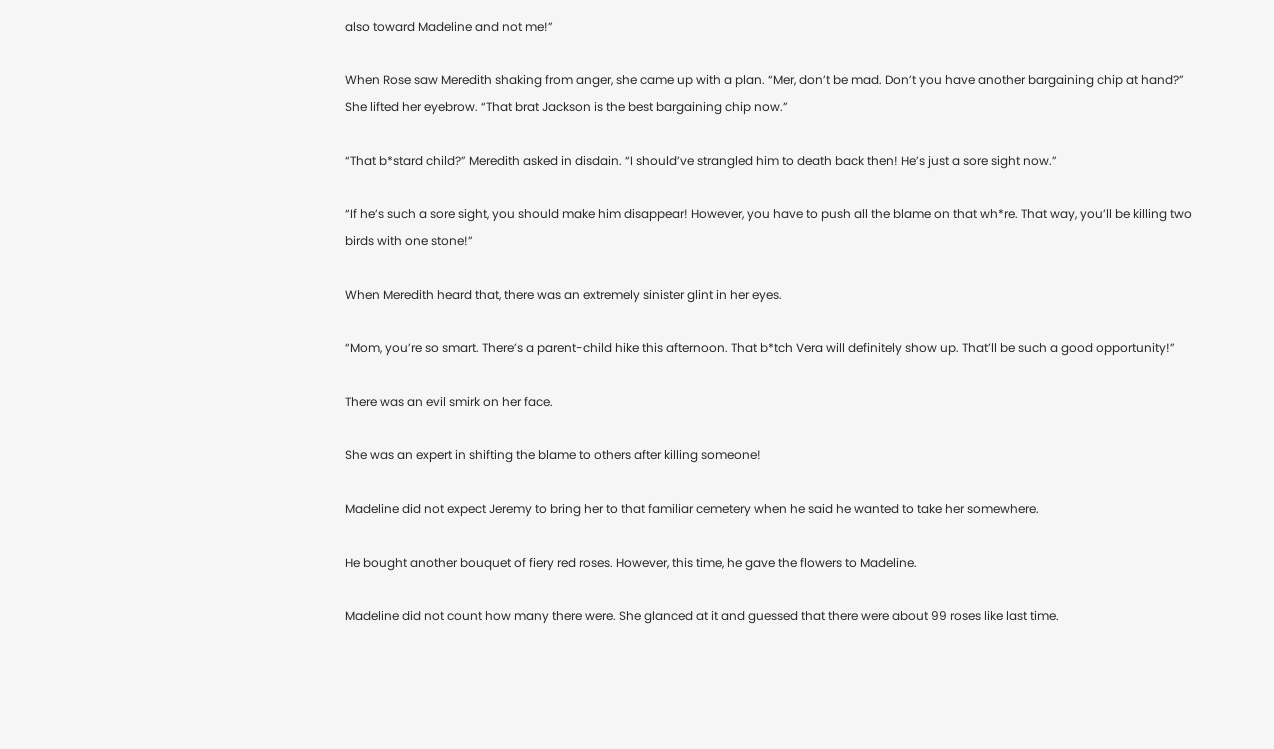also toward Madeline and not me!”

When Rose saw Meredith shaking from anger, she came up with a plan. “Mer, don’t be mad. Don’t you have another bargaining chip at hand?” She lifted her eyebrow. “That brat Jackson is the best bargaining chip now.”

“That b*stard child?” Meredith asked in disdain. “I should’ve strangled him to death back then! He’s just a sore sight now.”

“If he’s such a sore sight, you should make him disappear! However, you have to push all the blame on that wh*re. That way, you’ll be killing two birds with one stone!”

When Meredith heard that, there was an extremely sinister glint in her eyes.

“Mom, you’re so smart. There’s a parent-child hike this afternoon. That b*tch Vera will definitely show up. That’ll be such a good opportunity!”

There was an evil smirk on her face.

She was an expert in shifting the blame to others after killing someone!

Madeline did not expect Jeremy to bring her to that familiar cemetery when he said he wanted to take her somewhere.

He bought another bouquet of fiery red roses. However, this time, he gave the flowers to Madeline.

Madeline did not count how many there were. She glanced at it and guessed that there were about 99 roses like last time.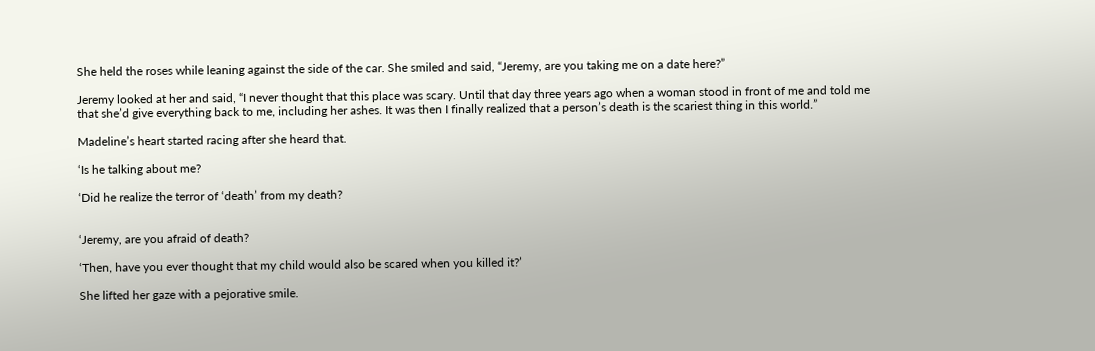She held the roses while leaning against the side of the car. She smiled and said, “Jeremy, are you taking me on a date here?”

Jeremy looked at her and said, “I never thought that this place was scary. Until that day three years ago when a woman stood in front of me and told me that she’d give everything back to me, including her ashes. It was then I finally realized that a person’s death is the scariest thing in this world.”

Madeline’s heart started racing after she heard that.

‘Is he talking about me?

‘Did he realize the terror of ‘death’ from my death?


‘Jeremy, are you afraid of death?

‘Then, have you ever thought that my child would also be scared when you killed it?’

She lifted her gaze with a pejorative smile.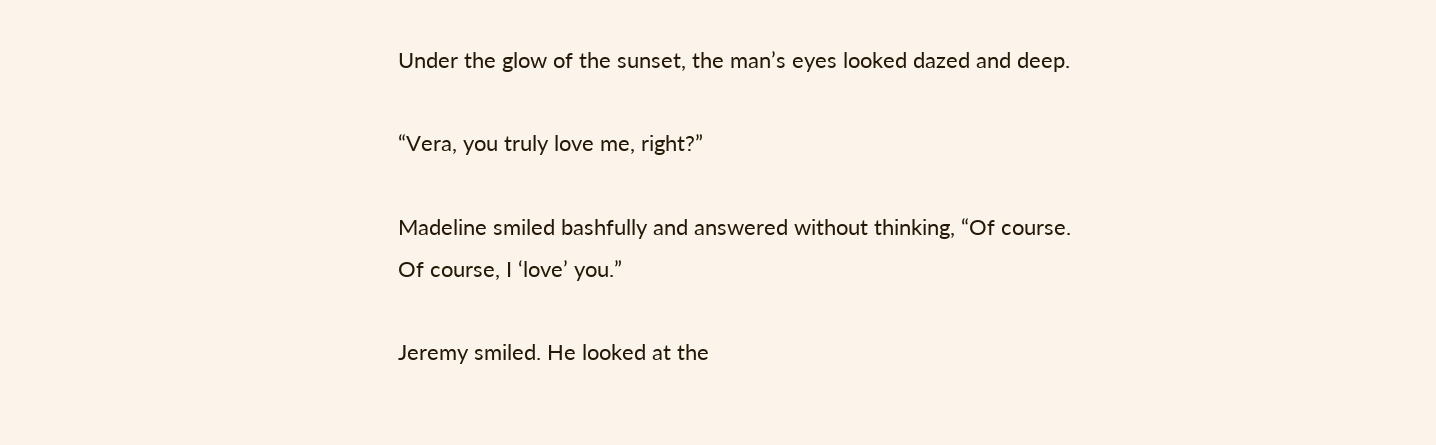Under the glow of the sunset, the man’s eyes looked dazed and deep.

“Vera, you truly love me, right?”

Madeline smiled bashfully and answered without thinking, “Of course. Of course, I ‘love’ you.”

Jeremy smiled. He looked at the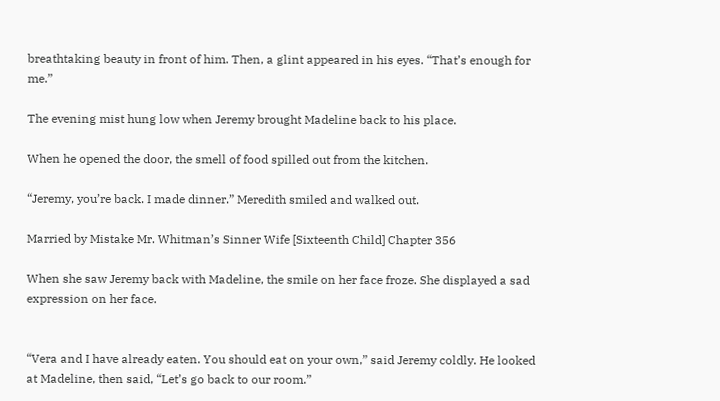breathtaking beauty in front of him. Then, a glint appeared in his eyes. “That’s enough for me.”

The evening mist hung low when Jeremy brought Madeline back to his place.

When he opened the door, the smell of food spilled out from the kitchen.

“Jeremy, you’re back. I made dinner.” Meredith smiled and walked out.

Married by Mistake Mr. Whitman’s Sinner Wife [Sixteenth Child] Chapter 356

When she saw Jeremy back with Madeline, the smile on her face froze. She displayed a sad expression on her face.


“Vera and I have already eaten. You should eat on your own,” said Jeremy coldly. He looked at Madeline, then said, “Let’s go back to our room.”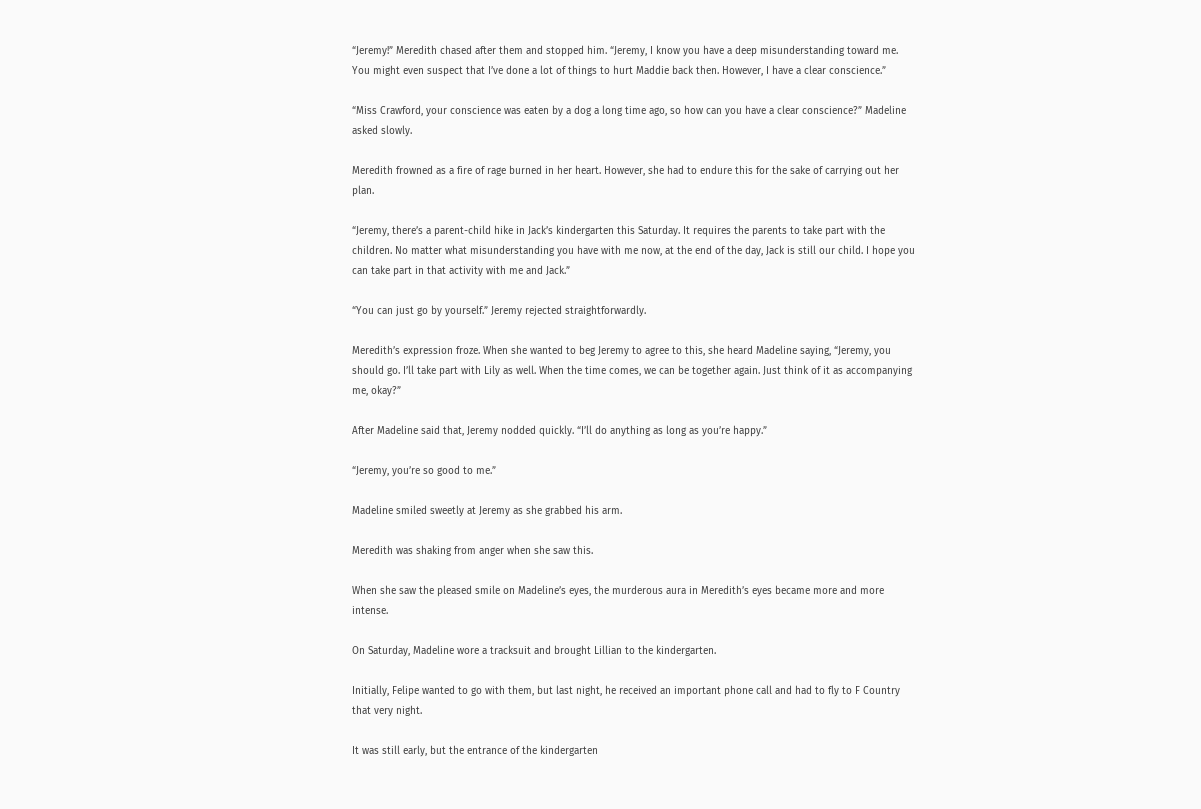“Jeremy!” Meredith chased after them and stopped him. “Jeremy, I know you have a deep misunderstanding toward me. You might even suspect that I’ve done a lot of things to hurt Maddie back then. However, I have a clear conscience.”

“Miss Crawford, your conscience was eaten by a dog a long time ago, so how can you have a clear conscience?” Madeline asked slowly.

Meredith frowned as a fire of rage burned in her heart. However, she had to endure this for the sake of carrying out her plan.

“Jeremy, there’s a parent-child hike in Jack’s kindergarten this Saturday. It requires the parents to take part with the children. No matter what misunderstanding you have with me now, at the end of the day, Jack is still our child. I hope you can take part in that activity with me and Jack.”

“You can just go by yourself.” Jeremy rejected straightforwardly.

Meredith’s expression froze. When she wanted to beg Jeremy to agree to this, she heard Madeline saying, “Jeremy, you should go. I’ll take part with Lily as well. When the time comes, we can be together again. Just think of it as accompanying me, okay?”

After Madeline said that, Jeremy nodded quickly. “I’ll do anything as long as you’re happy.”

“Jeremy, you’re so good to me.”

Madeline smiled sweetly at Jeremy as she grabbed his arm.

Meredith was shaking from anger when she saw this.

When she saw the pleased smile on Madeline’s eyes, the murderous aura in Meredith’s eyes became more and more intense.

On Saturday, Madeline wore a tracksuit and brought Lillian to the kindergarten.

Initially, Felipe wanted to go with them, but last night, he received an important phone call and had to fly to F Country that very night.

It was still early, but the entrance of the kindergarten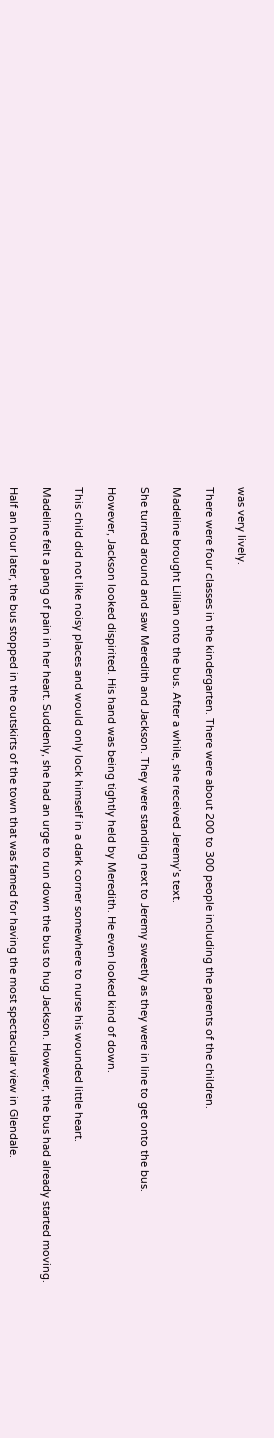was very lively.

There were four classes in the kindergarten. There were about 200 to 300 people including the parents of the children.

Madeline brought Lillian onto the bus. After a while, she received Jeremy’s text.

She turned around and saw Meredith and Jackson. They were standing next to Jeremy sweetly as they were in line to get onto the bus.

However, Jackson looked dispirited. His hand was being tightly held by Meredith. He even looked kind of down.

This child did not like noisy places and would only lock himself in a dark corner somewhere to nurse his wounded little heart.

Madeline felt a pang of pain in her heart. Suddenly, she had an urge to run down the bus to hug Jackson. However, the bus had already started moving.

Half an hour later, the bus stopped in the outskirts of the town that was famed for having the most spectacular view in Glendale.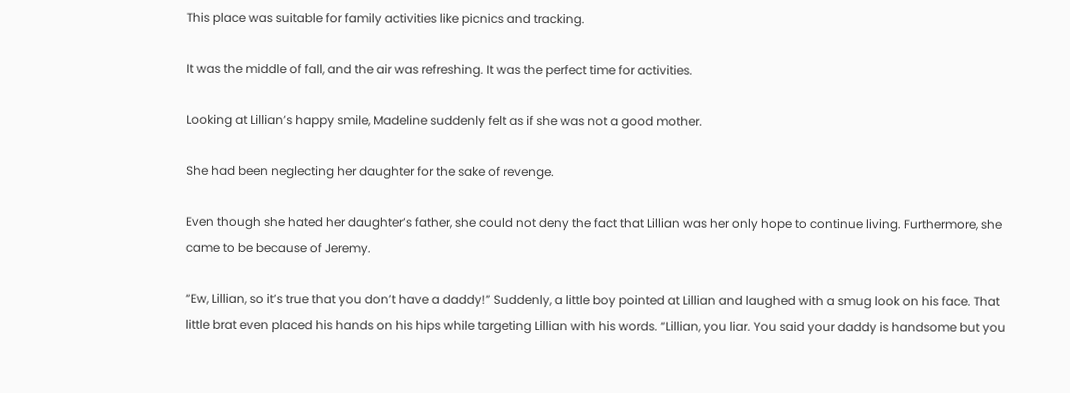This place was suitable for family activities like picnics and tracking.

It was the middle of fall, and the air was refreshing. It was the perfect time for activities.

Looking at Lillian’s happy smile, Madeline suddenly felt as if she was not a good mother.

She had been neglecting her daughter for the sake of revenge.

Even though she hated her daughter’s father, she could not deny the fact that Lillian was her only hope to continue living. Furthermore, she came to be because of Jeremy.

“Ew, Lillian, so it’s true that you don’t have a daddy!” Suddenly, a little boy pointed at Lillian and laughed with a smug look on his face. That little brat even placed his hands on his hips while targeting Lillian with his words. “Lillian, you liar. You said your daddy is handsome but you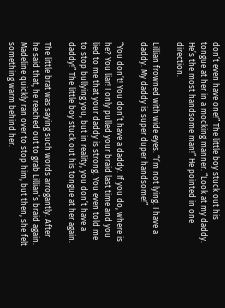don’t even have one!” The little boy stuck out his tongue at her in a mocking manner. “Look at my daddy. He’s the most handsome man!” He pointed in one direction.

Lillian frowned with wide eyes. “I’m not lying. I have a daddy. My daddy is super duper handsome!”

“You don’t! You don’t have a daddy. If you do, where is he? You liar! I only pulled your braid last time and you lied to me that your daddy is strong. You even told me to stop bullying you, but in reality, you don’t have a daddy!” The little boy stuck out his tongue at her again.

The little brat was saying such words arrogantly. After he said that, he reached out to grab Lillian’s braid again. Madeline quickly ran over to stop him, but then, she felt something warm behind her.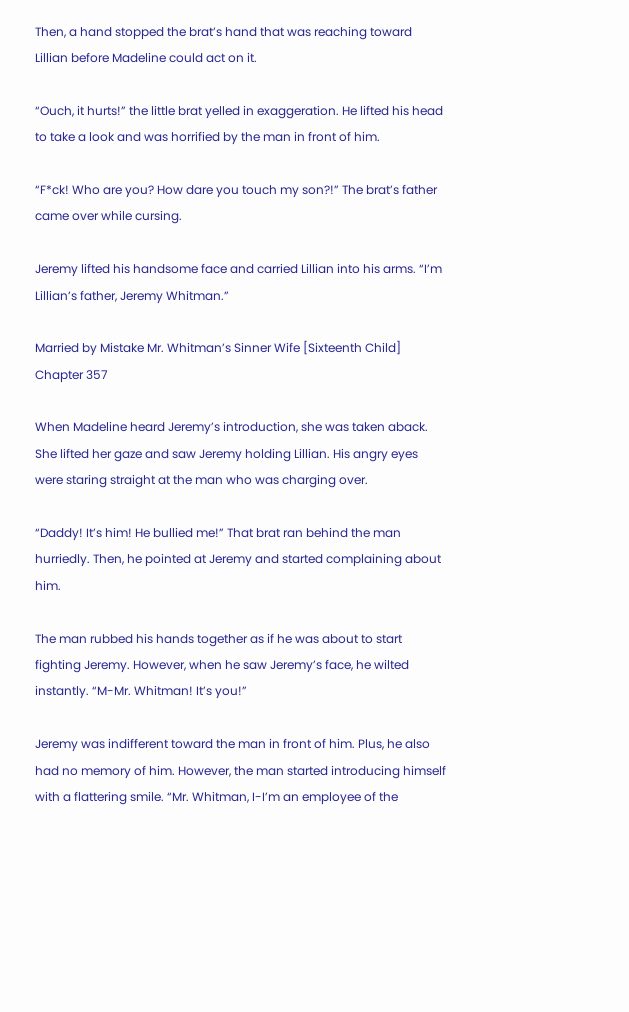Then, a hand stopped the brat’s hand that was reaching toward Lillian before Madeline could act on it.

“Ouch, it hurts!” the little brat yelled in exaggeration. He lifted his head to take a look and was horrified by the man in front of him.

“F*ck! Who are you? How dare you touch my son?!” The brat’s father came over while cursing.

Jeremy lifted his handsome face and carried Lillian into his arms. “I’m Lillian’s father, Jeremy Whitman.”

Married by Mistake Mr. Whitman’s Sinner Wife [Sixteenth Child] Chapter 357

When Madeline heard Jeremy’s introduction, she was taken aback. She lifted her gaze and saw Jeremy holding Lillian. His angry eyes were staring straight at the man who was charging over.

“Daddy! It’s him! He bullied me!” That brat ran behind the man hurriedly. Then, he pointed at Jeremy and started complaining about him.

The man rubbed his hands together as if he was about to start fighting Jeremy. However, when he saw Jeremy’s face, he wilted instantly. “M-Mr. Whitman! It’s you!”

Jeremy was indifferent toward the man in front of him. Plus, he also had no memory of him. However, the man started introducing himself with a flattering smile. “Mr. Whitman, I-I’m an employee of the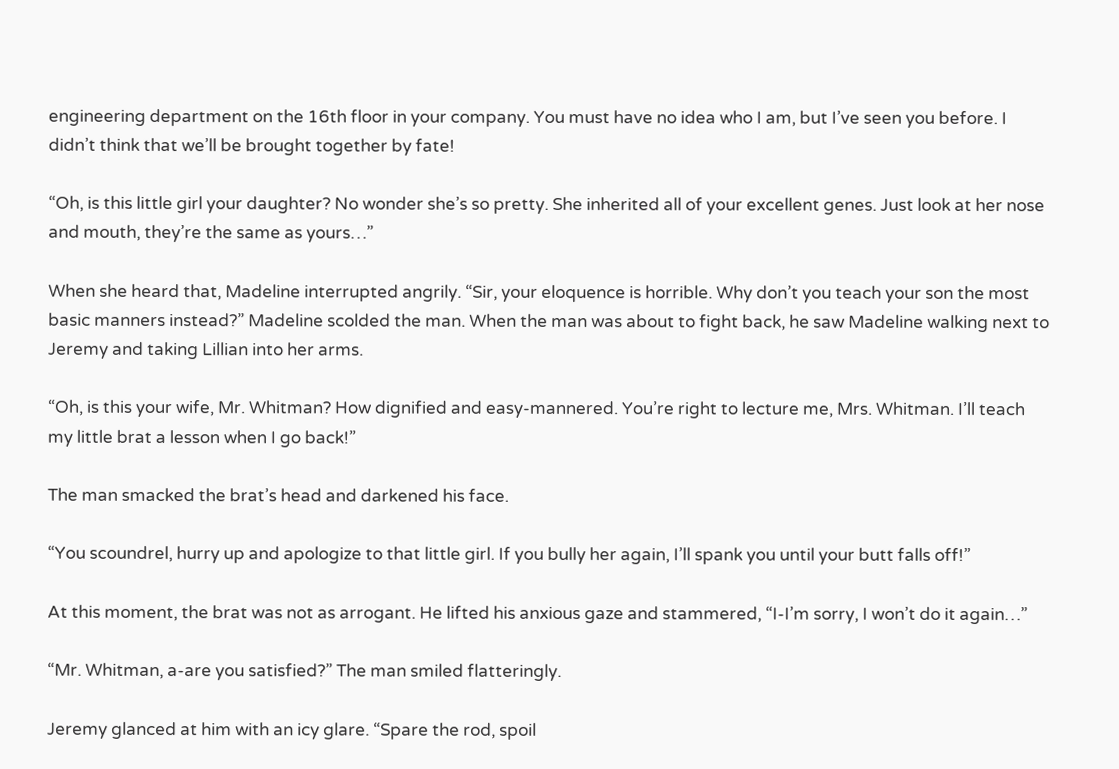engineering department on the 16th floor in your company. You must have no idea who I am, but I’ve seen you before. I didn’t think that we’ll be brought together by fate!

“Oh, is this little girl your daughter? No wonder she’s so pretty. She inherited all of your excellent genes. Just look at her nose and mouth, they’re the same as yours…”

When she heard that, Madeline interrupted angrily. “Sir, your eloquence is horrible. Why don’t you teach your son the most basic manners instead?” Madeline scolded the man. When the man was about to fight back, he saw Madeline walking next to Jeremy and taking Lillian into her arms.

“Oh, is this your wife, Mr. Whitman? How dignified and easy-mannered. You’re right to lecture me, Mrs. Whitman. I’ll teach my little brat a lesson when I go back!”

The man smacked the brat’s head and darkened his face.

“You scoundrel, hurry up and apologize to that little girl. If you bully her again, I’ll spank you until your butt falls off!”

At this moment, the brat was not as arrogant. He lifted his anxious gaze and stammered, “I-I’m sorry, I won’t do it again…”

“Mr. Whitman, a-are you satisfied?” The man smiled flatteringly.

Jeremy glanced at him with an icy glare. “Spare the rod, spoil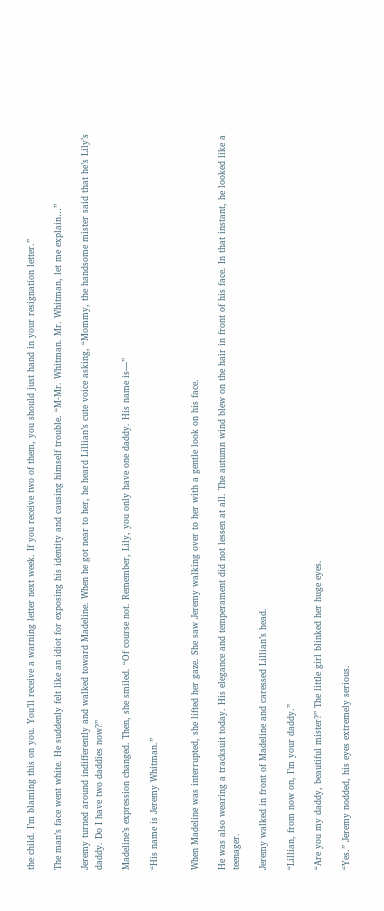the child. I’m blaming this on you. You’ll receive a warning letter next week. If you receive two of them, you should just hand in your resignation letter.”

The man’s face went white. He suddenly felt like an idiot for exposing his identity and causing himself trouble. “M-Mr. Whitman. Mr. Whitman, let me explain…”

Jeremy turned around indifferently and walked toward Madeline. When he got near to her, he heard Lillian’s cute voice asking, “Mommy, the handsome mister said that he’s Lily’s daddy. Do I have two daddies now?”

Madeline’s expression changed. Then, she smiled. “Of course not. Remember, Lily, you only have one daddy. His name is—”

“His name is Jeremy Whitman.”


When Madeline was interrupted, she lifted her gaze. She saw Jeremy walking over to her with a gentle look on his face.

He was also wearing a tracksuit today. His elegance and temperament did not lessen at all. The autumn wind blew on the hair in front of his face. In that instant, he looked like a teenager.

Jeremy walked in front of Madeline and caressed Lillian’s head.

“Lillian, from now on, I’m your daddy.”

“Are you my daddy, beautiful mister?” The little girl blinked her huge eyes.

“Yes.” Jeremy nodded, his eyes extremely serious.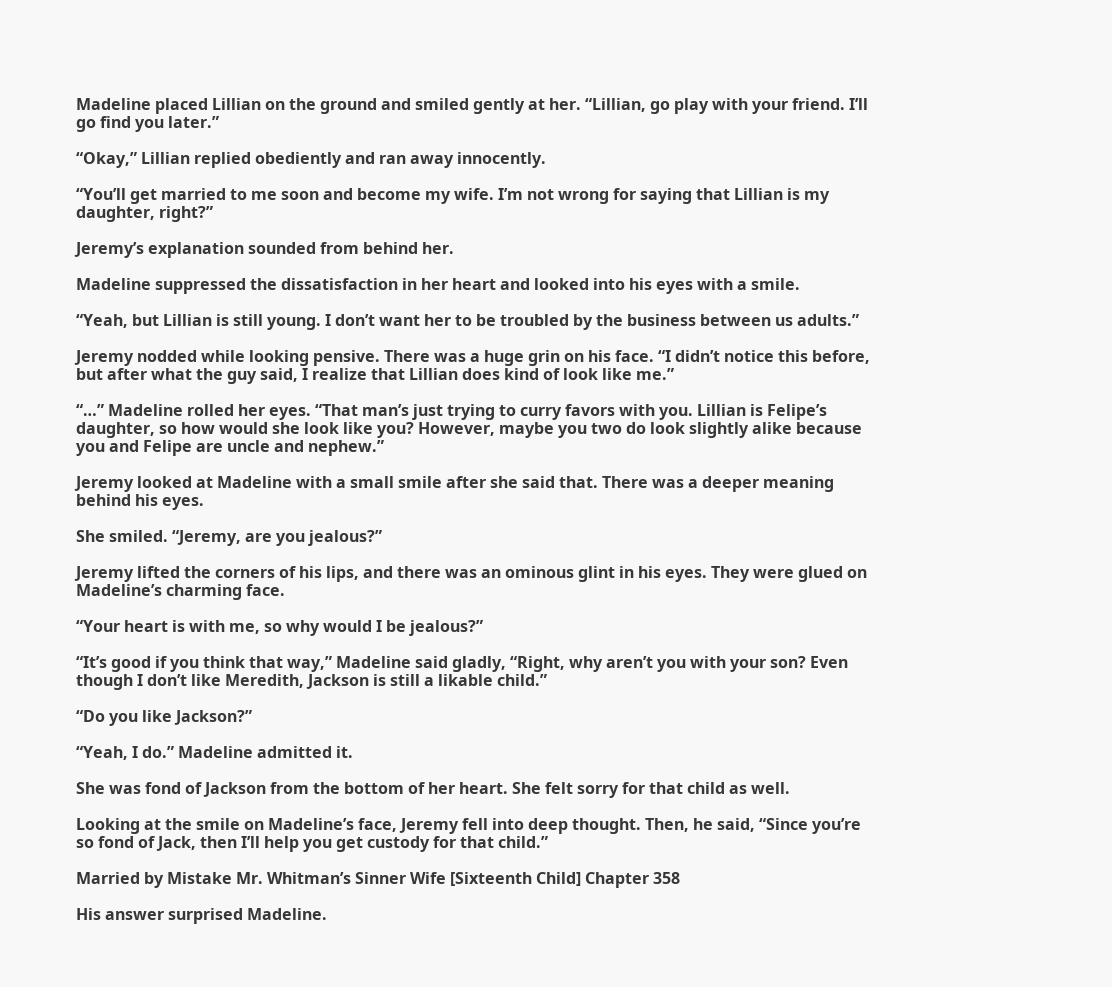Madeline placed Lillian on the ground and smiled gently at her. “Lillian, go play with your friend. I’ll go find you later.”

“Okay,” Lillian replied obediently and ran away innocently.

“You’ll get married to me soon and become my wife. I’m not wrong for saying that Lillian is my daughter, right?”

Jeremy’s explanation sounded from behind her.

Madeline suppressed the dissatisfaction in her heart and looked into his eyes with a smile.

“Yeah, but Lillian is still young. I don’t want her to be troubled by the business between us adults.”

Jeremy nodded while looking pensive. There was a huge grin on his face. “I didn’t notice this before, but after what the guy said, I realize that Lillian does kind of look like me.”

“…” Madeline rolled her eyes. “That man’s just trying to curry favors with you. Lillian is Felipe’s daughter, so how would she look like you? However, maybe you two do look slightly alike because you and Felipe are uncle and nephew.”

Jeremy looked at Madeline with a small smile after she said that. There was a deeper meaning behind his eyes.

She smiled. “Jeremy, are you jealous?”

Jeremy lifted the corners of his lips, and there was an ominous glint in his eyes. They were glued on Madeline’s charming face.

“Your heart is with me, so why would I be jealous?”

“It’s good if you think that way,” Madeline said gladly, “Right, why aren’t you with your son? Even though I don’t like Meredith, Jackson is still a likable child.”

“Do you like Jackson?”

“Yeah, I do.” Madeline admitted it.

She was fond of Jackson from the bottom of her heart. She felt sorry for that child as well.

Looking at the smile on Madeline’s face, Jeremy fell into deep thought. Then, he said, “Since you’re so fond of Jack, then I’ll help you get custody for that child.”

Married by Mistake Mr. Whitman’s Sinner Wife [Sixteenth Child] Chapter 358

His answer surprised Madeline.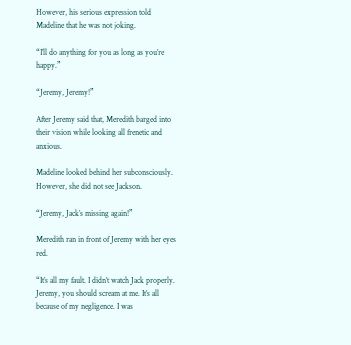However, his serious expression told Madeline that he was not joking.

“I’ll do anything for you as long as you’re happy.”

“Jeremy, Jeremy!”

After Jeremy said that, Meredith barged into their vision while looking all frenetic and anxious.

Madeline looked behind her subconsciously. However, she did not see Jackson.

“Jeremy, Jack’s missing again!”

Meredith ran in front of Jeremy with her eyes red.

“It’s all my fault. I didn’t watch Jack properly. Jeremy, you should scream at me. It’s all because of my negligence. I was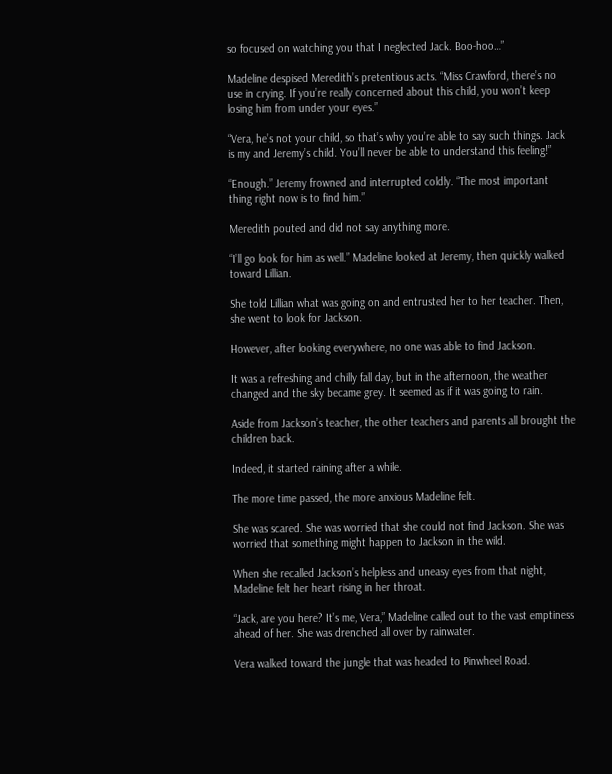so focused on watching you that I neglected Jack. Boo-hoo…”

Madeline despised Meredith’s pretentious acts. “Miss Crawford, there’s no use in crying. If you’re really concerned about this child, you won’t keep losing him from under your eyes.”

“Vera, he’s not your child, so that’s why you’re able to say such things. Jack is my and Jeremy’s child. You’ll never be able to understand this feeling!”

“Enough.” Jeremy frowned and interrupted coldly. “The most important thing right now is to find him.”

Meredith pouted and did not say anything more.

“I’ll go look for him as well.” Madeline looked at Jeremy, then quickly walked toward Lillian.

She told Lillian what was going on and entrusted her to her teacher. Then, she went to look for Jackson.

However, after looking everywhere, no one was able to find Jackson.

It was a refreshing and chilly fall day, but in the afternoon, the weather changed and the sky became grey. It seemed as if it was going to rain.

Aside from Jackson’s teacher, the other teachers and parents all brought the children back.

Indeed, it started raining after a while.

The more time passed, the more anxious Madeline felt.

She was scared. She was worried that she could not find Jackson. She was worried that something might happen to Jackson in the wild.

When she recalled Jackson’s helpless and uneasy eyes from that night, Madeline felt her heart rising in her throat.

“Jack, are you here? It’s me, Vera,” Madeline called out to the vast emptiness ahead of her. She was drenched all over by rainwater.

Vera walked toward the jungle that was headed to Pinwheel Road.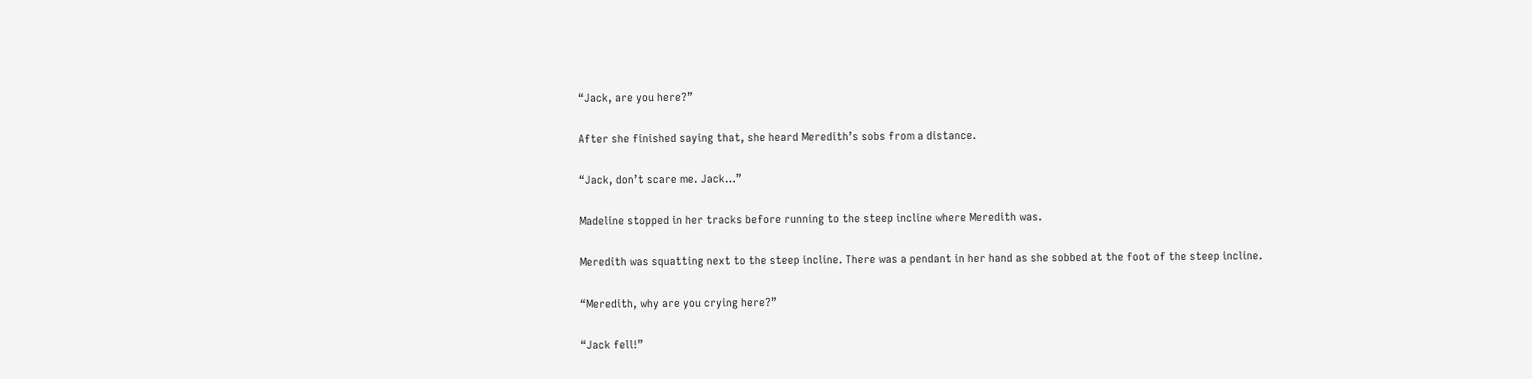“Jack, are you here?”

After she finished saying that, she heard Meredith’s sobs from a distance.

“Jack, don’t scare me. Jack…”

Madeline stopped in her tracks before running to the steep incline where Meredith was.

Meredith was squatting next to the steep incline. There was a pendant in her hand as she sobbed at the foot of the steep incline.

“Meredith, why are you crying here?”

“Jack fell!”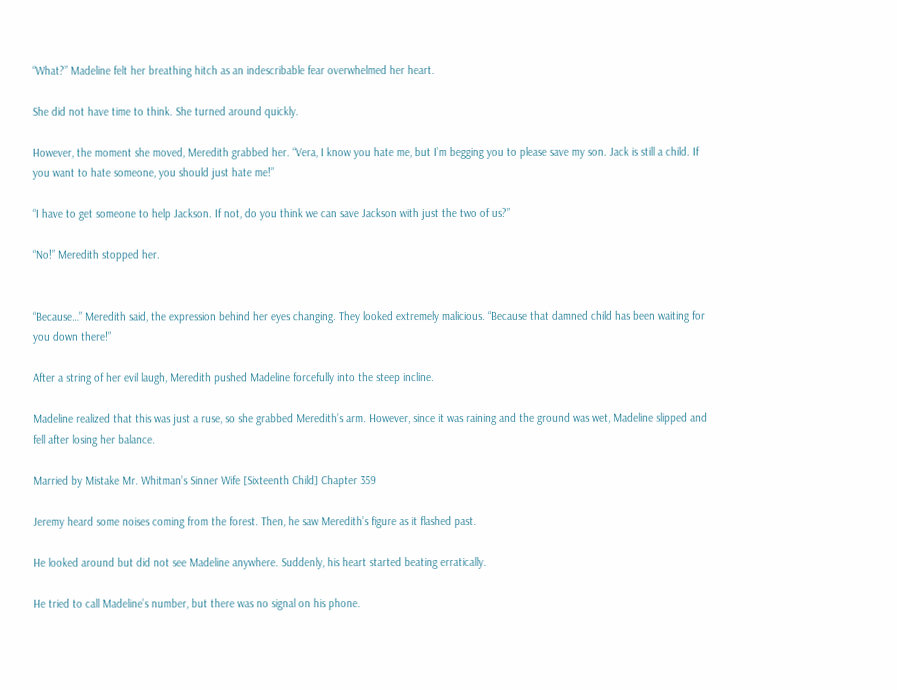“What?” Madeline felt her breathing hitch as an indescribable fear overwhelmed her heart.

She did not have time to think. She turned around quickly.

However, the moment she moved, Meredith grabbed her. “Vera, I know you hate me, but I’m begging you to please save my son. Jack is still a child. If you want to hate someone, you should just hate me!”

“I have to get someone to help Jackson. If not, do you think we can save Jackson with just the two of us?”

“No!” Meredith stopped her.


“Because…” Meredith said, the expression behind her eyes changing. They looked extremely malicious. “Because that damned child has been waiting for you down there!”

After a string of her evil laugh, Meredith pushed Madeline forcefully into the steep incline.

Madeline realized that this was just a ruse, so she grabbed Meredith’s arm. However, since it was raining and the ground was wet, Madeline slipped and fell after losing her balance.

Married by Mistake Mr. Whitman’s Sinner Wife [Sixteenth Child] Chapter 359

Jeremy heard some noises coming from the forest. Then, he saw Meredith’s figure as it flashed past.

He looked around but did not see Madeline anywhere. Suddenly, his heart started beating erratically.

He tried to call Madeline’s number, but there was no signal on his phone.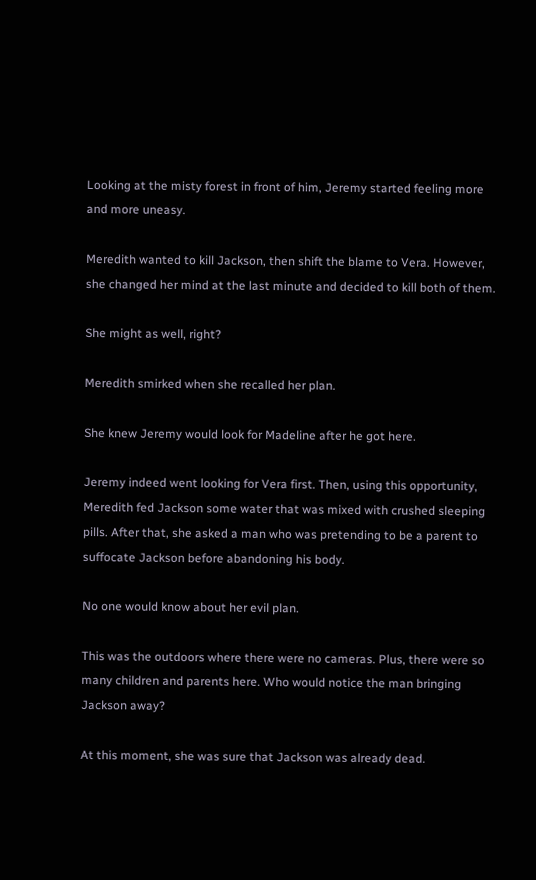Looking at the misty forest in front of him, Jeremy started feeling more and more uneasy.

Meredith wanted to kill Jackson, then shift the blame to Vera. However, she changed her mind at the last minute and decided to kill both of them.

She might as well, right?

Meredith smirked when she recalled her plan.

She knew Jeremy would look for Madeline after he got here.

Jeremy indeed went looking for Vera first. Then, using this opportunity, Meredith fed Jackson some water that was mixed with crushed sleeping pills. After that, she asked a man who was pretending to be a parent to suffocate Jackson before abandoning his body.

No one would know about her evil plan.

This was the outdoors where there were no cameras. Plus, there were so many children and parents here. Who would notice the man bringing Jackson away?

At this moment, she was sure that Jackson was already dead.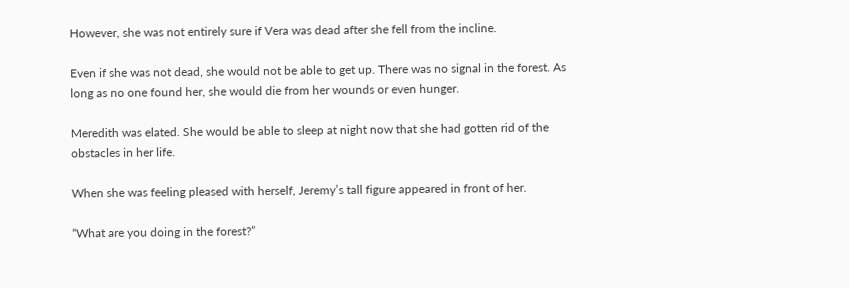However, she was not entirely sure if Vera was dead after she fell from the incline.

Even if she was not dead, she would not be able to get up. There was no signal in the forest. As long as no one found her, she would die from her wounds or even hunger.

Meredith was elated. She would be able to sleep at night now that she had gotten rid of the obstacles in her life.

When she was feeling pleased with herself, Jeremy’s tall figure appeared in front of her.

“What are you doing in the forest?”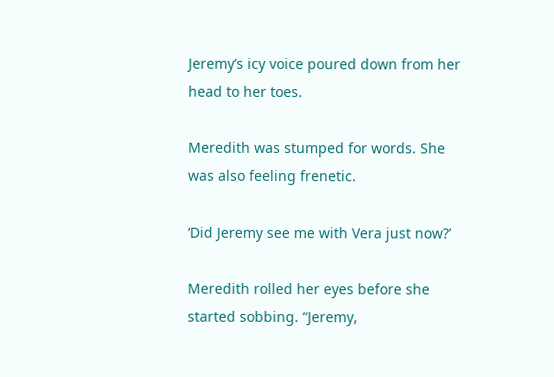Jeremy’s icy voice poured down from her head to her toes.

Meredith was stumped for words. She was also feeling frenetic.

‘Did Jeremy see me with Vera just now?’

Meredith rolled her eyes before she started sobbing. “Jeremy,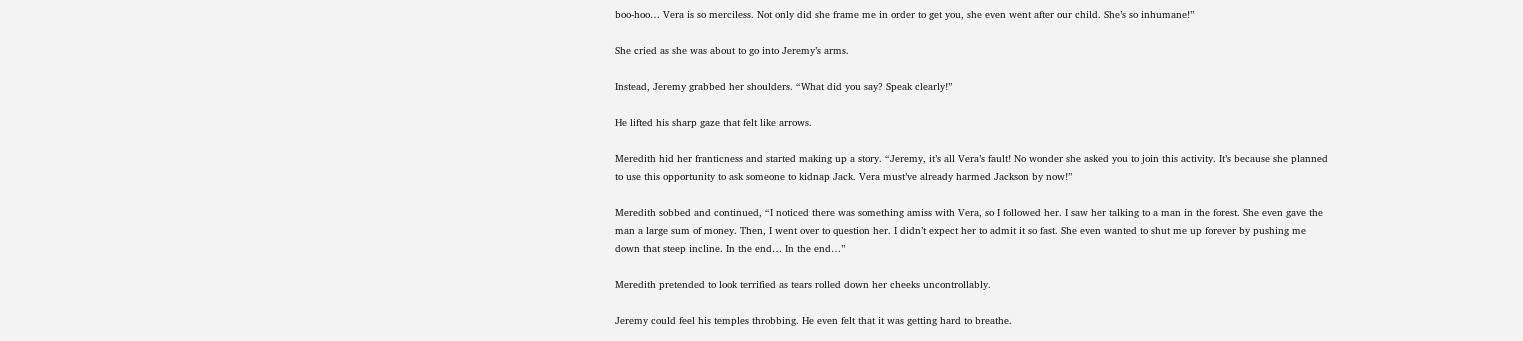boo-hoo… Vera is so merciless. Not only did she frame me in order to get you, she even went after our child. She’s so inhumane!”

She cried as she was about to go into Jeremy’s arms.

Instead, Jeremy grabbed her shoulders. “What did you say? Speak clearly!”

He lifted his sharp gaze that felt like arrows.

Meredith hid her franticness and started making up a story. “Jeremy, it’s all Vera’s fault! No wonder she asked you to join this activity. It’s because she planned to use this opportunity to ask someone to kidnap Jack. Vera must’ve already harmed Jackson by now!”

Meredith sobbed and continued, “I noticed there was something amiss with Vera, so I followed her. I saw her talking to a man in the forest. She even gave the man a large sum of money. Then, I went over to question her. I didn’t expect her to admit it so fast. She even wanted to shut me up forever by pushing me down that steep incline. In the end… In the end…”

Meredith pretended to look terrified as tears rolled down her cheeks uncontrollably.

Jeremy could feel his temples throbbing. He even felt that it was getting hard to breathe.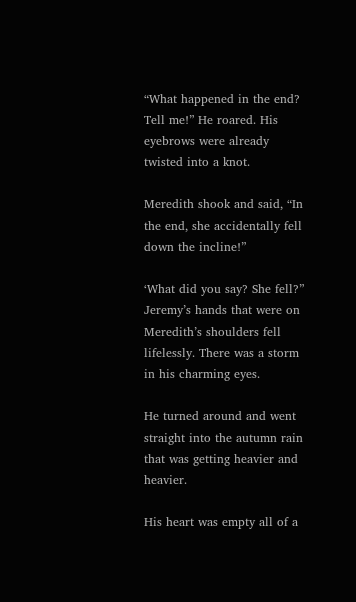“What happened in the end? Tell me!” He roared. His eyebrows were already twisted into a knot.

Meredith shook and said, “In the end, she accidentally fell down the incline!”

‘What did you say? She fell?” Jeremy’s hands that were on Meredith’s shoulders fell lifelessly. There was a storm in his charming eyes.

He turned around and went straight into the autumn rain that was getting heavier and heavier.

His heart was empty all of a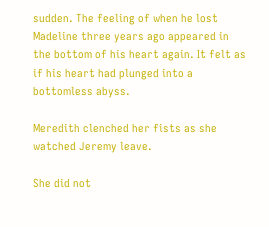sudden. The feeling of when he lost Madeline three years ago appeared in the bottom of his heart again. It felt as if his heart had plunged into a bottomless abyss.

Meredith clenched her fists as she watched Jeremy leave.

She did not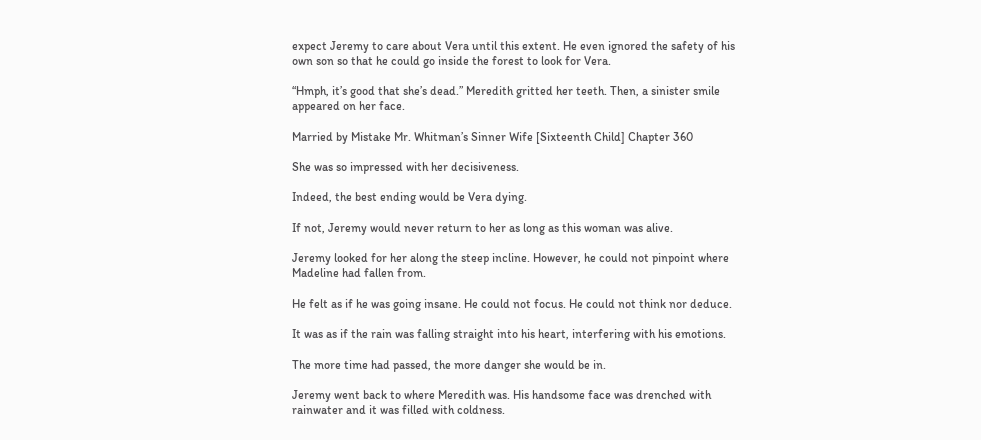expect Jeremy to care about Vera until this extent. He even ignored the safety of his own son so that he could go inside the forest to look for Vera.

“Hmph, it’s good that she’s dead.” Meredith gritted her teeth. Then, a sinister smile appeared on her face.

Married by Mistake Mr. Whitman’s Sinner Wife [Sixteenth Child] Chapter 360

She was so impressed with her decisiveness.

Indeed, the best ending would be Vera dying.

If not, Jeremy would never return to her as long as this woman was alive.

Jeremy looked for her along the steep incline. However, he could not pinpoint where Madeline had fallen from.

He felt as if he was going insane. He could not focus. He could not think nor deduce.

It was as if the rain was falling straight into his heart, interfering with his emotions.

The more time had passed, the more danger she would be in.

Jeremy went back to where Meredith was. His handsome face was drenched with rainwater and it was filled with coldness.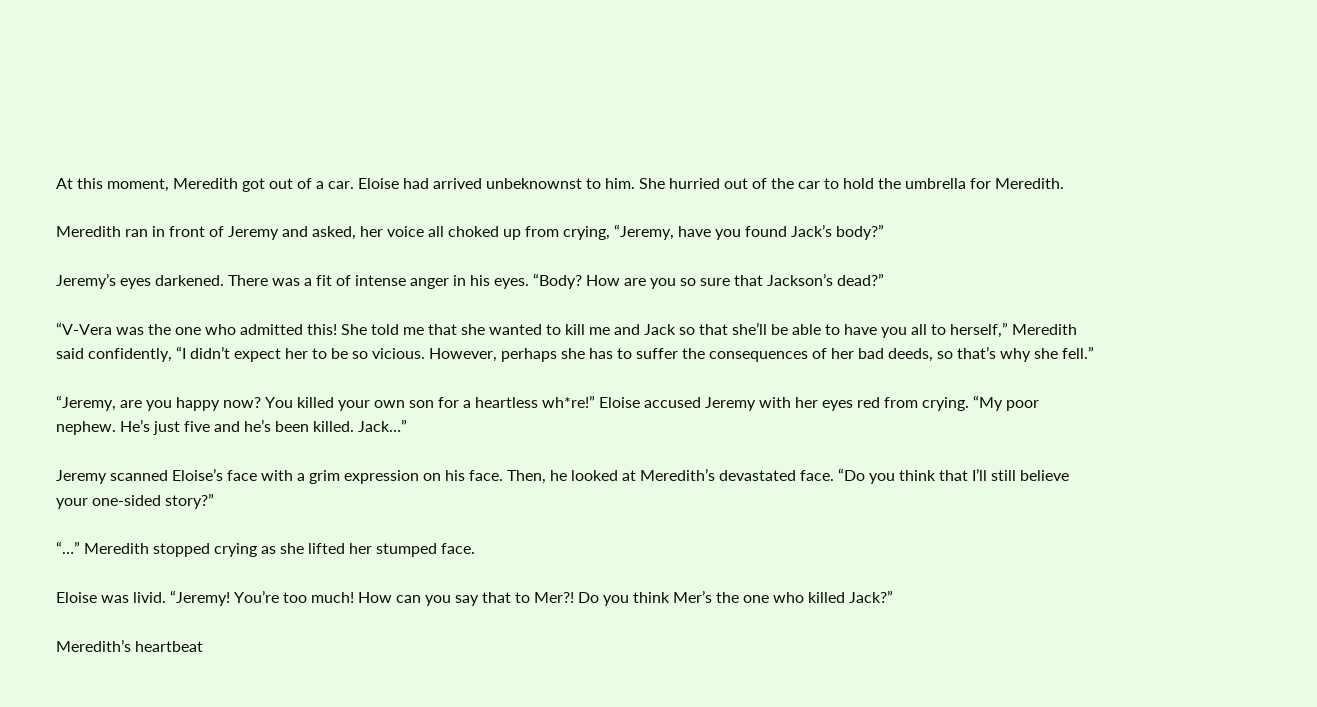At this moment, Meredith got out of a car. Eloise had arrived unbeknownst to him. She hurried out of the car to hold the umbrella for Meredith.

Meredith ran in front of Jeremy and asked, her voice all choked up from crying, “Jeremy, have you found Jack’s body?”

Jeremy’s eyes darkened. There was a fit of intense anger in his eyes. “Body? How are you so sure that Jackson’s dead?”

“V-Vera was the one who admitted this! She told me that she wanted to kill me and Jack so that she’ll be able to have you all to herself,” Meredith said confidently, “I didn’t expect her to be so vicious. However, perhaps she has to suffer the consequences of her bad deeds, so that’s why she fell.”

“Jeremy, are you happy now? You killed your own son for a heartless wh*re!” Eloise accused Jeremy with her eyes red from crying. “My poor nephew. He’s just five and he’s been killed. Jack…”

Jeremy scanned Eloise’s face with a grim expression on his face. Then, he looked at Meredith’s devastated face. “Do you think that I’ll still believe your one-sided story?”

“…” Meredith stopped crying as she lifted her stumped face.

Eloise was livid. “Jeremy! You’re too much! How can you say that to Mer?! Do you think Mer’s the one who killed Jack?”

Meredith’s heartbeat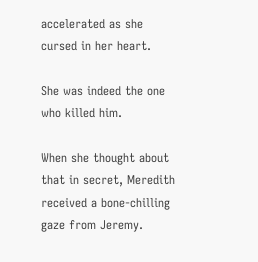accelerated as she cursed in her heart.

She was indeed the one who killed him.

When she thought about that in secret, Meredith received a bone-chilling gaze from Jeremy.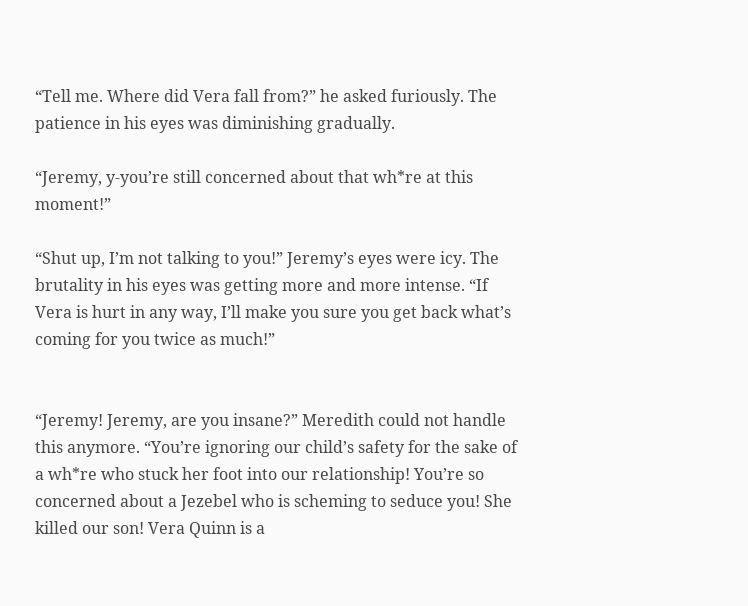“Tell me. Where did Vera fall from?” he asked furiously. The patience in his eyes was diminishing gradually.

“Jeremy, y-you’re still concerned about that wh*re at this moment!”

“Shut up, I’m not talking to you!” Jeremy’s eyes were icy. The brutality in his eyes was getting more and more intense. “If Vera is hurt in any way, I’ll make you sure you get back what’s coming for you twice as much!”


“Jeremy! Jeremy, are you insane?” Meredith could not handle this anymore. “You’re ignoring our child’s safety for the sake of a wh*re who stuck her foot into our relationship! You’re so concerned about a Jezebel who is scheming to seduce you! She killed our son! Vera Quinn is a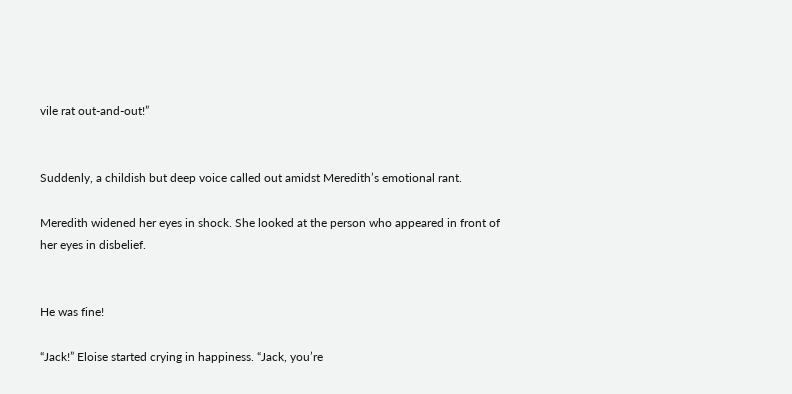vile rat out-and-out!”


Suddenly, a childish but deep voice called out amidst Meredith’s emotional rant.

Meredith widened her eyes in shock. She looked at the person who appeared in front of her eyes in disbelief.


He was fine!

“Jack!” Eloise started crying in happiness. “Jack, you’re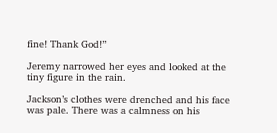fine! Thank God!”

Jeremy narrowed her eyes and looked at the tiny figure in the rain.

Jackson’s clothes were drenched and his face was pale. There was a calmness on his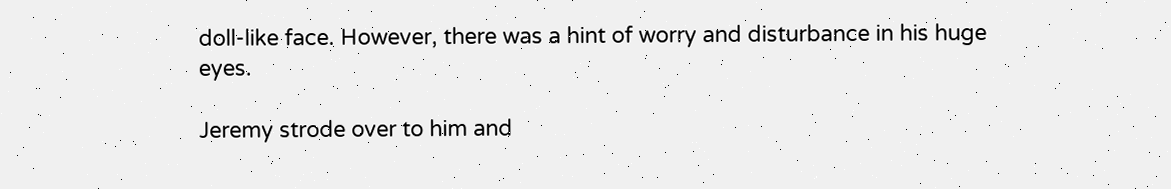doll-like face. However, there was a hint of worry and disturbance in his huge eyes.

Jeremy strode over to him and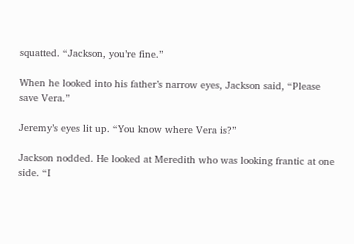squatted. “Jackson, you’re fine.”

When he looked into his father’s narrow eyes, Jackson said, “Please save Vera.”

Jeremy’s eyes lit up. “You know where Vera is?”

Jackson nodded. He looked at Meredith who was looking frantic at one side. “I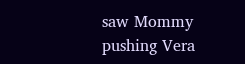saw Mommy pushing Vera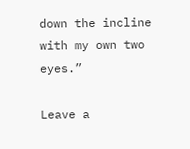down the incline with my own two eyes.”

Leave a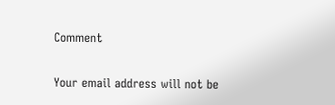Comment

Your email address will not be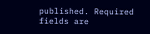published. Required fields are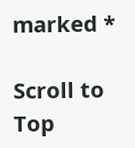marked *

Scroll to Top